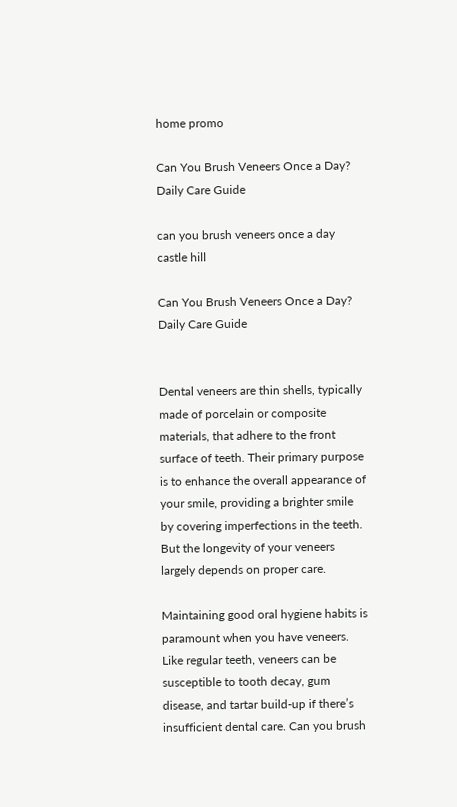home promo

Can You Brush Veneers Once a Day? Daily Care Guide

can you brush veneers once a day castle hill

Can You Brush Veneers Once a Day? Daily Care Guide


Dental veneers are thin shells, typically made of porcelain or composite materials, that adhere to the front surface of teeth. Their primary purpose is to enhance the overall appearance of your smile, providing a brighter smile by covering imperfections in the teeth. But the longevity of your veneers largely depends on proper care.

Maintaining good oral hygiene habits is paramount when you have veneers. Like regular teeth, veneers can be susceptible to tooth decay, gum disease, and tartar build-up if there’s insufficient dental care. Can you brush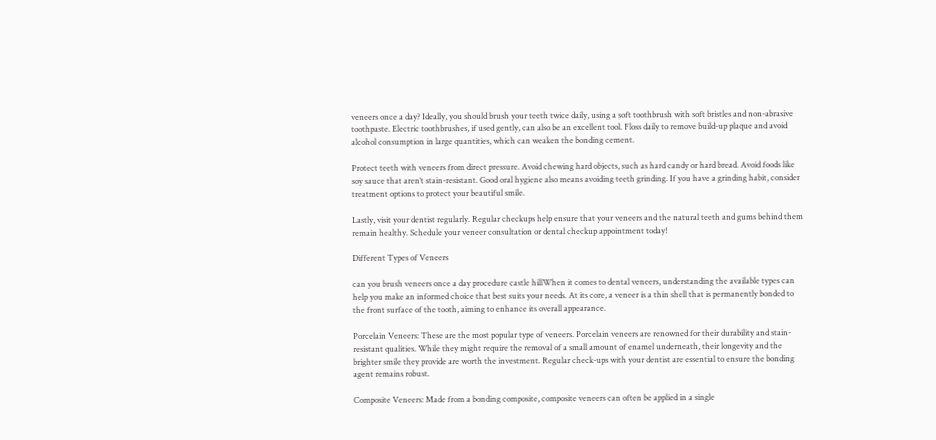veneers once a day? Ideally, you should brush your teeth twice daily, using a soft toothbrush with soft bristles and non-abrasive toothpaste. Electric toothbrushes, if used gently, can also be an excellent tool. Floss daily to remove build-up plaque and avoid alcohol consumption in large quantities, which can weaken the bonding cement.

Protect teeth with veneers from direct pressure. Avoid chewing hard objects, such as hard candy or hard bread. Avoid foods like soy sauce that aren’t stain-resistant. Good oral hygiene also means avoiding teeth grinding. If you have a grinding habit, consider treatment options to protect your beautiful smile.

Lastly, visit your dentist regularly. Regular checkups help ensure that your veneers and the natural teeth and gums behind them remain healthy. Schedule your veneer consultation or dental checkup appointment today!

Different Types of Veneers

can you brush veneers once a day procedure castle hillWhen it comes to dental veneers, understanding the available types can help you make an informed choice that best suits your needs. At its core, a veneer is a thin shell that is permanently bonded to the front surface of the tooth, aiming to enhance its overall appearance.

Porcelain Veneers: These are the most popular type of veneers. Porcelain veneers are renowned for their durability and stain-resistant qualities. While they might require the removal of a small amount of enamel underneath, their longevity and the brighter smile they provide are worth the investment. Regular check-ups with your dentist are essential to ensure the bonding agent remains robust.

Composite Veneers: Made from a bonding composite, composite veneers can often be applied in a single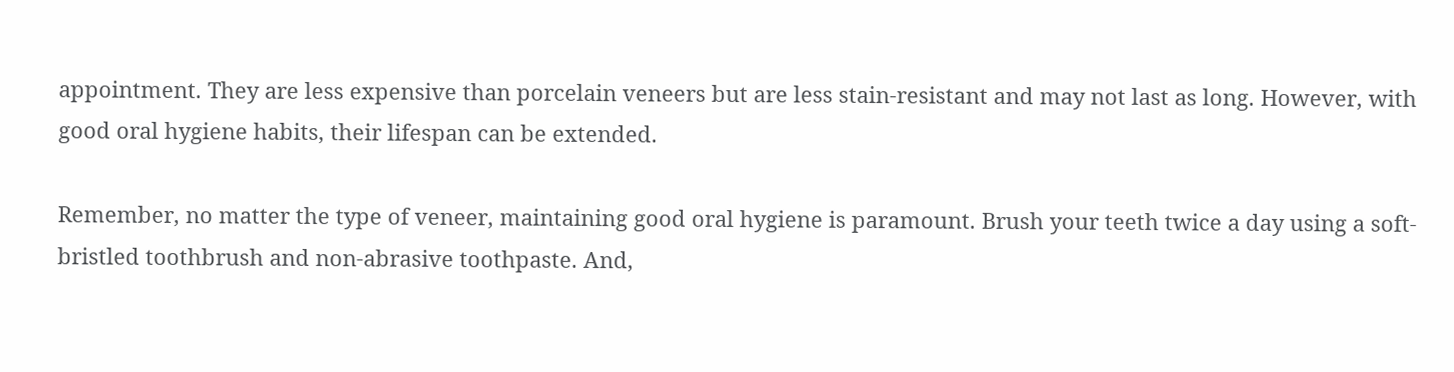appointment. They are less expensive than porcelain veneers but are less stain-resistant and may not last as long. However, with good oral hygiene habits, their lifespan can be extended.

Remember, no matter the type of veneer, maintaining good oral hygiene is paramount. Brush your teeth twice a day using a soft-bristled toothbrush and non-abrasive toothpaste. And,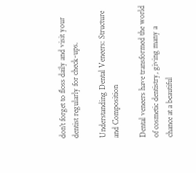don’t forget to floss daily and visit your dentist regularly for check-ups.

Understanding Dental Veneers: Structure and Composition

Dental veneers have transformed the world of cosmetic dentistry, giving many a chance at a beautiful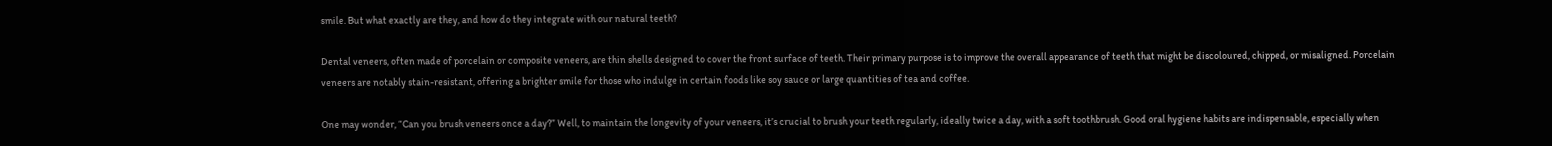smile. But what exactly are they, and how do they integrate with our natural teeth?

Dental veneers, often made of porcelain or composite veneers, are thin shells designed to cover the front surface of teeth. Their primary purpose is to improve the overall appearance of teeth that might be discoloured, chipped, or misaligned. Porcelain veneers are notably stain-resistant, offering a brighter smile for those who indulge in certain foods like soy sauce or large quantities of tea and coffee.

One may wonder, “Can you brush veneers once a day?” Well, to maintain the longevity of your veneers, it’s crucial to brush your teeth regularly, ideally twice a day, with a soft toothbrush. Good oral hygiene habits are indispensable, especially when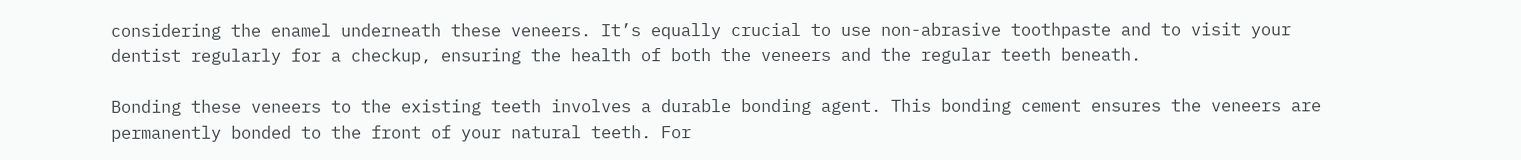considering the enamel underneath these veneers. It’s equally crucial to use non-abrasive toothpaste and to visit your dentist regularly for a checkup, ensuring the health of both the veneers and the regular teeth beneath.

Bonding these veneers to the existing teeth involves a durable bonding agent. This bonding cement ensures the veneers are permanently bonded to the front of your natural teeth. For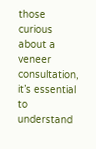those curious about a veneer consultation, it’s essential to understand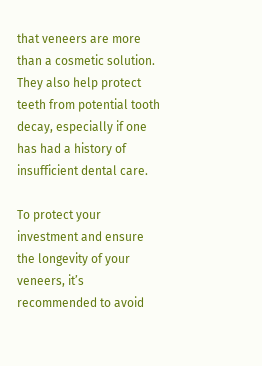that veneers are more than a cosmetic solution. They also help protect teeth from potential tooth decay, especially if one has had a history of insufficient dental care.

To protect your investment and ensure the longevity of your veneers, it’s recommended to avoid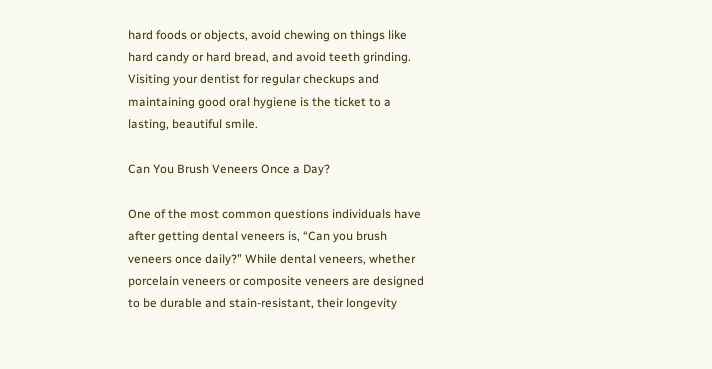hard foods or objects, avoid chewing on things like hard candy or hard bread, and avoid teeth grinding. Visiting your dentist for regular checkups and maintaining good oral hygiene is the ticket to a lasting, beautiful smile.

Can You Brush Veneers Once a Day?

One of the most common questions individuals have after getting dental veneers is, “Can you brush veneers once daily?” While dental veneers, whether porcelain veneers or composite veneers are designed to be durable and stain-resistant, their longevity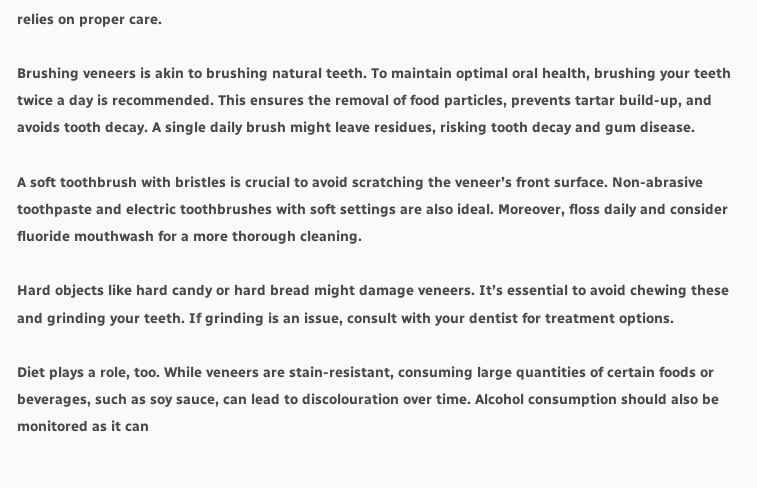relies on proper care.

Brushing veneers is akin to brushing natural teeth. To maintain optimal oral health, brushing your teeth twice a day is recommended. This ensures the removal of food particles, prevents tartar build-up, and avoids tooth decay. A single daily brush might leave residues, risking tooth decay and gum disease.

A soft toothbrush with bristles is crucial to avoid scratching the veneer’s front surface. Non-abrasive toothpaste and electric toothbrushes with soft settings are also ideal. Moreover, floss daily and consider fluoride mouthwash for a more thorough cleaning.

Hard objects like hard candy or hard bread might damage veneers. It’s essential to avoid chewing these and grinding your teeth. If grinding is an issue, consult with your dentist for treatment options.

Diet plays a role, too. While veneers are stain-resistant, consuming large quantities of certain foods or beverages, such as soy sauce, can lead to discolouration over time. Alcohol consumption should also be monitored as it can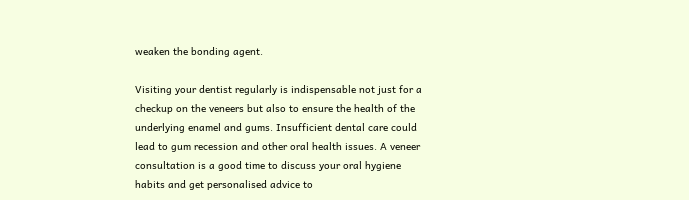weaken the bonding agent.

Visiting your dentist regularly is indispensable not just for a checkup on the veneers but also to ensure the health of the underlying enamel and gums. Insufficient dental care could lead to gum recession and other oral health issues. A veneer consultation is a good time to discuss your oral hygiene habits and get personalised advice to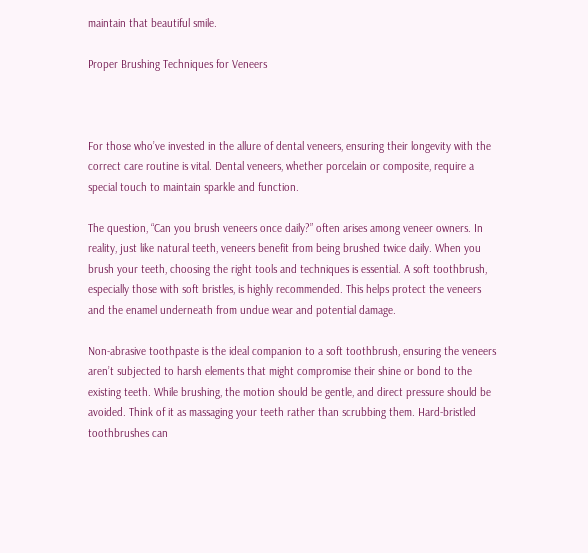maintain that beautiful smile.

Proper Brushing Techniques for Veneers



For those who’ve invested in the allure of dental veneers, ensuring their longevity with the correct care routine is vital. Dental veneers, whether porcelain or composite, require a special touch to maintain sparkle and function.

The question, “Can you brush veneers once daily?” often arises among veneer owners. In reality, just like natural teeth, veneers benefit from being brushed twice daily. When you brush your teeth, choosing the right tools and techniques is essential. A soft toothbrush, especially those with soft bristles, is highly recommended. This helps protect the veneers and the enamel underneath from undue wear and potential damage.

Non-abrasive toothpaste is the ideal companion to a soft toothbrush, ensuring the veneers aren’t subjected to harsh elements that might compromise their shine or bond to the existing teeth. While brushing, the motion should be gentle, and direct pressure should be avoided. Think of it as massaging your teeth rather than scrubbing them. Hard-bristled toothbrushes can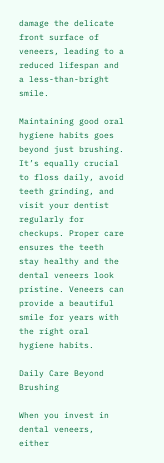damage the delicate front surface of veneers, leading to a reduced lifespan and a less-than-bright smile.

Maintaining good oral hygiene habits goes beyond just brushing. It’s equally crucial to floss daily, avoid teeth grinding, and visit your dentist regularly for checkups. Proper care ensures the teeth stay healthy and the dental veneers look pristine. Veneers can provide a beautiful smile for years with the right oral hygiene habits.

Daily Care Beyond Brushing

When you invest in dental veneers, either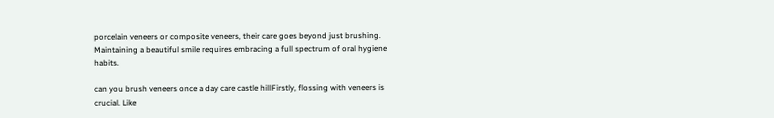porcelain veneers or composite veneers, their care goes beyond just brushing. Maintaining a beautiful smile requires embracing a full spectrum of oral hygiene habits.

can you brush veneers once a day care castle hillFirstly, flossing with veneers is crucial. Like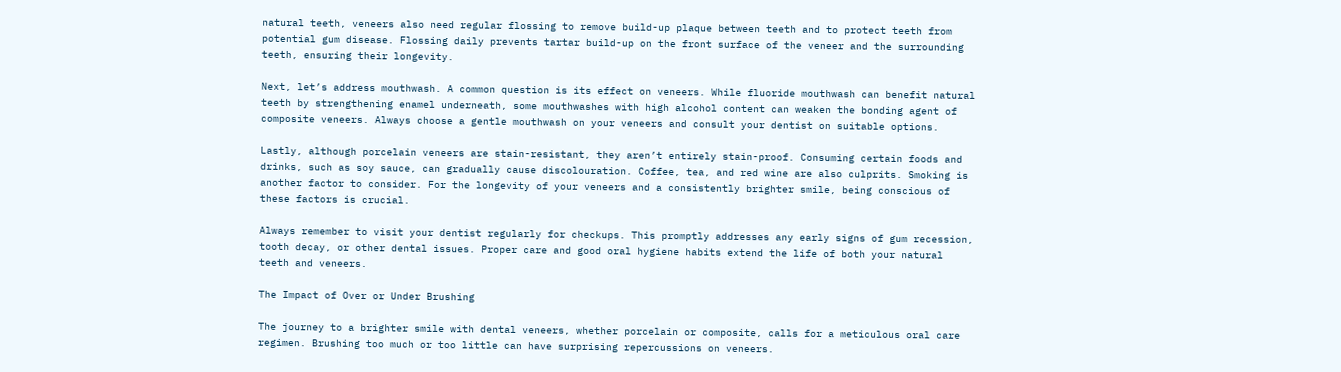natural teeth, veneers also need regular flossing to remove build-up plaque between teeth and to protect teeth from potential gum disease. Flossing daily prevents tartar build-up on the front surface of the veneer and the surrounding teeth, ensuring their longevity.

Next, let’s address mouthwash. A common question is its effect on veneers. While fluoride mouthwash can benefit natural teeth by strengthening enamel underneath, some mouthwashes with high alcohol content can weaken the bonding agent of composite veneers. Always choose a gentle mouthwash on your veneers and consult your dentist on suitable options.

Lastly, although porcelain veneers are stain-resistant, they aren’t entirely stain-proof. Consuming certain foods and drinks, such as soy sauce, can gradually cause discolouration. Coffee, tea, and red wine are also culprits. Smoking is another factor to consider. For the longevity of your veneers and a consistently brighter smile, being conscious of these factors is crucial.

Always remember to visit your dentist regularly for checkups. This promptly addresses any early signs of gum recession, tooth decay, or other dental issues. Proper care and good oral hygiene habits extend the life of both your natural teeth and veneers.

The Impact of Over or Under Brushing

The journey to a brighter smile with dental veneers, whether porcelain or composite, calls for a meticulous oral care regimen. Brushing too much or too little can have surprising repercussions on veneers.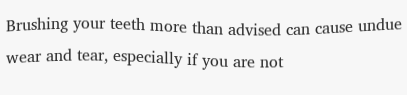Brushing your teeth more than advised can cause undue wear and tear, especially if you are not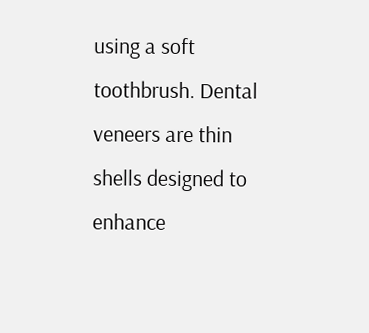using a soft toothbrush. Dental veneers are thin shells designed to enhance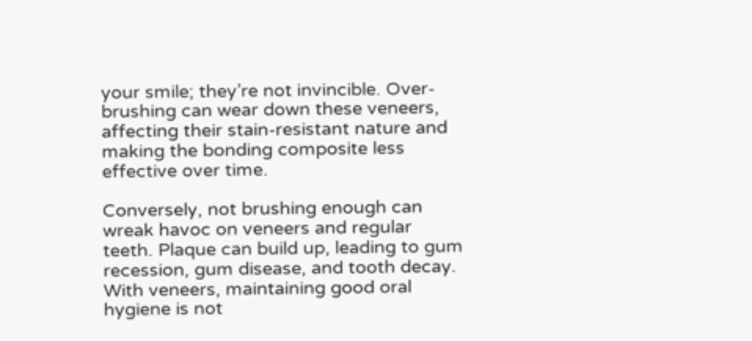your smile; they’re not invincible. Over-brushing can wear down these veneers, affecting their stain-resistant nature and making the bonding composite less effective over time.

Conversely, not brushing enough can wreak havoc on veneers and regular teeth. Plaque can build up, leading to gum recession, gum disease, and tooth decay. With veneers, maintaining good oral hygiene is not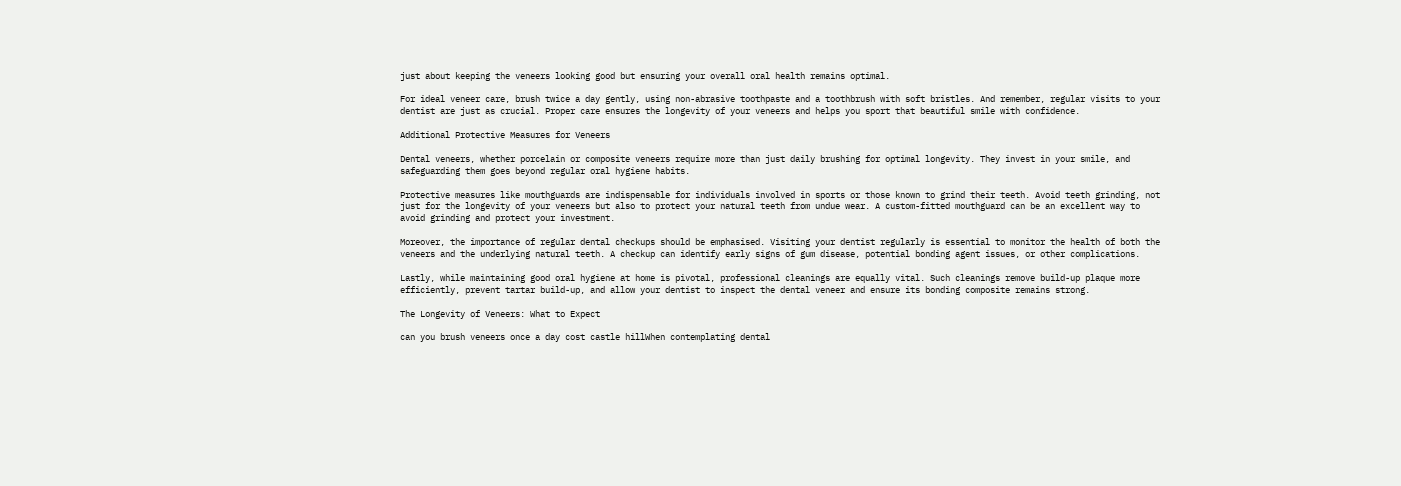just about keeping the veneers looking good but ensuring your overall oral health remains optimal.

For ideal veneer care, brush twice a day gently, using non-abrasive toothpaste and a toothbrush with soft bristles. And remember, regular visits to your dentist are just as crucial. Proper care ensures the longevity of your veneers and helps you sport that beautiful smile with confidence.

Additional Protective Measures for Veneers

Dental veneers, whether porcelain or composite veneers require more than just daily brushing for optimal longevity. They invest in your smile, and safeguarding them goes beyond regular oral hygiene habits.

Protective measures like mouthguards are indispensable for individuals involved in sports or those known to grind their teeth. Avoid teeth grinding, not just for the longevity of your veneers but also to protect your natural teeth from undue wear. A custom-fitted mouthguard can be an excellent way to avoid grinding and protect your investment.

Moreover, the importance of regular dental checkups should be emphasised. Visiting your dentist regularly is essential to monitor the health of both the veneers and the underlying natural teeth. A checkup can identify early signs of gum disease, potential bonding agent issues, or other complications.

Lastly, while maintaining good oral hygiene at home is pivotal, professional cleanings are equally vital. Such cleanings remove build-up plaque more efficiently, prevent tartar build-up, and allow your dentist to inspect the dental veneer and ensure its bonding composite remains strong.

The Longevity of Veneers: What to Expect

can you brush veneers once a day cost castle hillWhen contemplating dental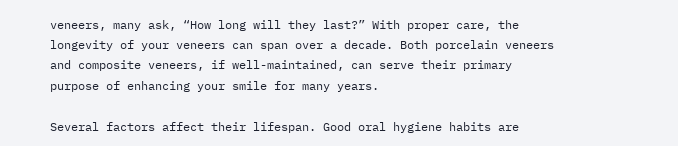veneers, many ask, “How long will they last?” With proper care, the longevity of your veneers can span over a decade. Both porcelain veneers and composite veneers, if well-maintained, can serve their primary purpose of enhancing your smile for many years.

Several factors affect their lifespan. Good oral hygiene habits are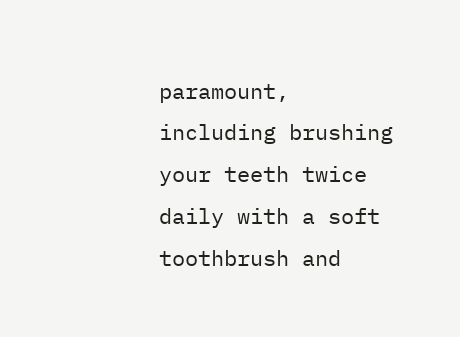paramount, including brushing your teeth twice daily with a soft toothbrush and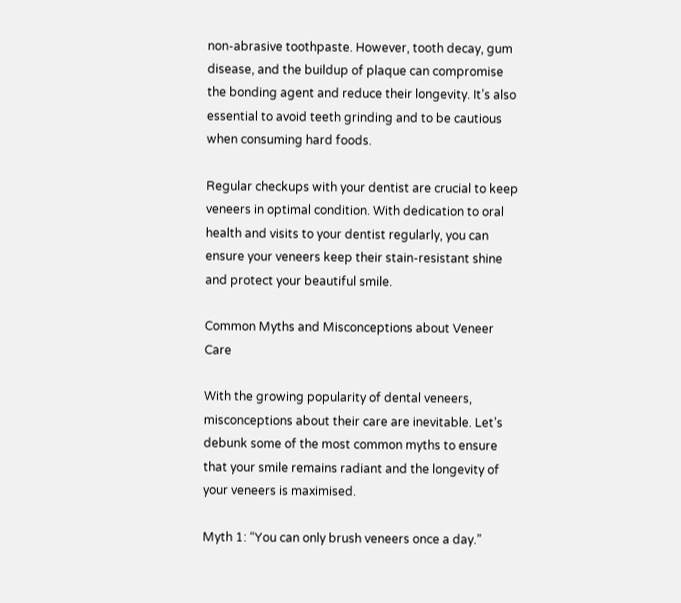non-abrasive toothpaste. However, tooth decay, gum disease, and the buildup of plaque can compromise the bonding agent and reduce their longevity. It’s also essential to avoid teeth grinding and to be cautious when consuming hard foods.

Regular checkups with your dentist are crucial to keep veneers in optimal condition. With dedication to oral health and visits to your dentist regularly, you can ensure your veneers keep their stain-resistant shine and protect your beautiful smile.

Common Myths and Misconceptions about Veneer Care

With the growing popularity of dental veneers, misconceptions about their care are inevitable. Let’s debunk some of the most common myths to ensure that your smile remains radiant and the longevity of your veneers is maximised.

Myth 1: “You can only brush veneers once a day.”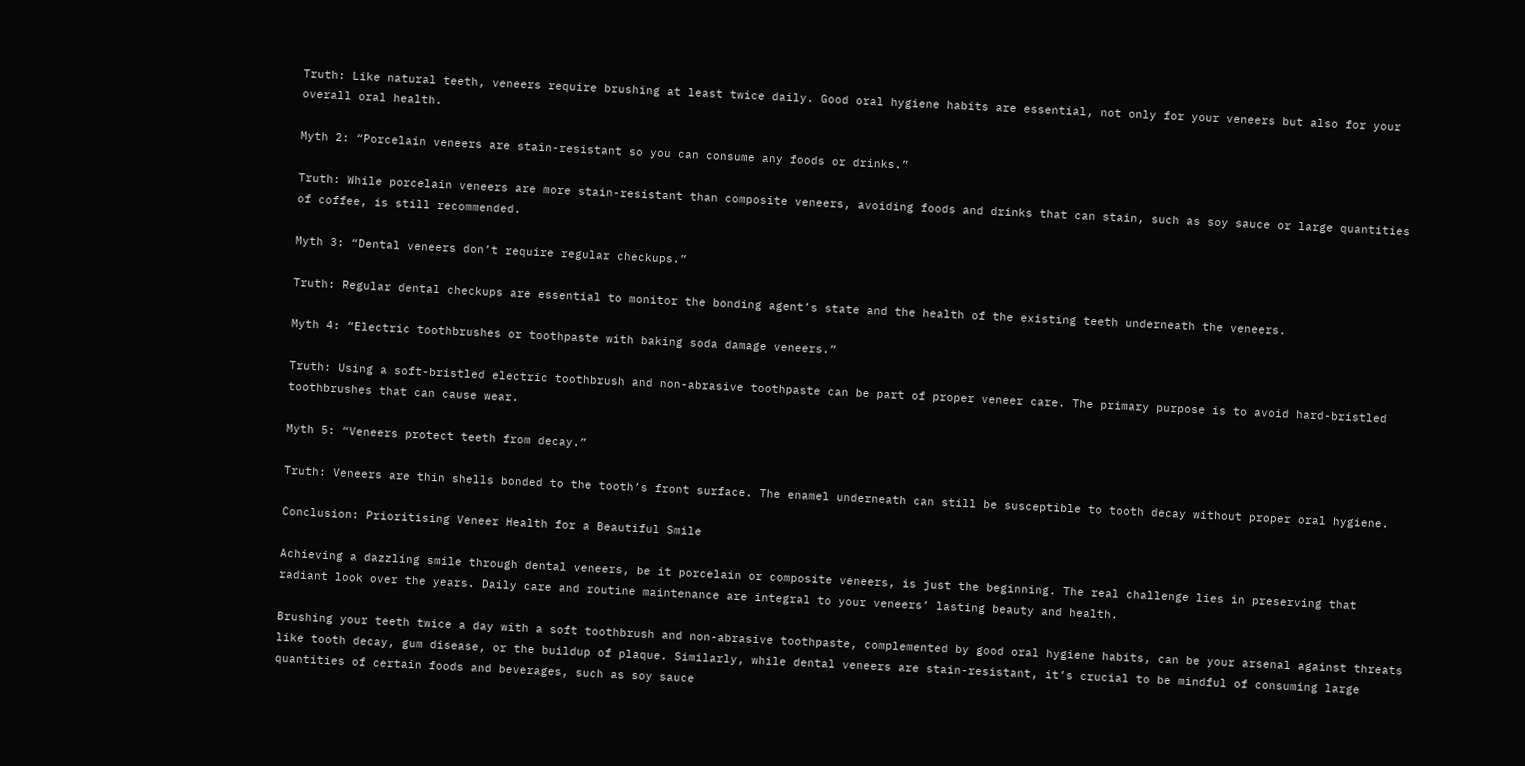Truth: Like natural teeth, veneers require brushing at least twice daily. Good oral hygiene habits are essential, not only for your veneers but also for your overall oral health.

Myth 2: “Porcelain veneers are stain-resistant so you can consume any foods or drinks.”

Truth: While porcelain veneers are more stain-resistant than composite veneers, avoiding foods and drinks that can stain, such as soy sauce or large quantities of coffee, is still recommended.

Myth 3: “Dental veneers don’t require regular checkups.”

Truth: Regular dental checkups are essential to monitor the bonding agent’s state and the health of the existing teeth underneath the veneers.

Myth 4: “Electric toothbrushes or toothpaste with baking soda damage veneers.”

Truth: Using a soft-bristled electric toothbrush and non-abrasive toothpaste can be part of proper veneer care. The primary purpose is to avoid hard-bristled toothbrushes that can cause wear.

Myth 5: “Veneers protect teeth from decay.”

Truth: Veneers are thin shells bonded to the tooth’s front surface. The enamel underneath can still be susceptible to tooth decay without proper oral hygiene.

Conclusion: Prioritising Veneer Health for a Beautiful Smile

Achieving a dazzling smile through dental veneers, be it porcelain or composite veneers, is just the beginning. The real challenge lies in preserving that radiant look over the years. Daily care and routine maintenance are integral to your veneers’ lasting beauty and health.

Brushing your teeth twice a day with a soft toothbrush and non-abrasive toothpaste, complemented by good oral hygiene habits, can be your arsenal against threats like tooth decay, gum disease, or the buildup of plaque. Similarly, while dental veneers are stain-resistant, it’s crucial to be mindful of consuming large quantities of certain foods and beverages, such as soy sauce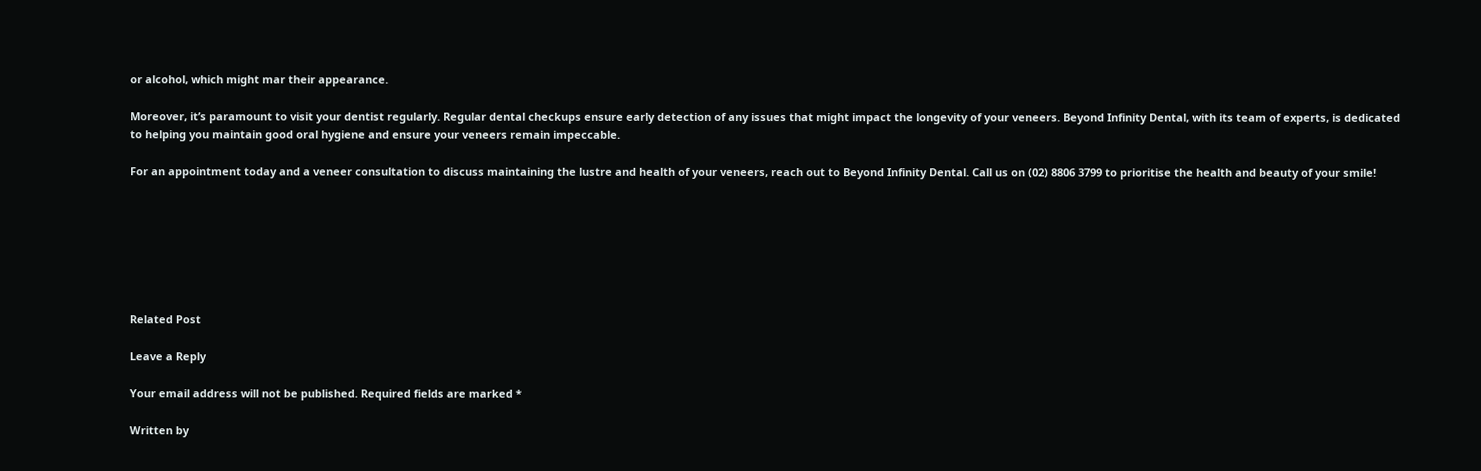or alcohol, which might mar their appearance.

Moreover, it’s paramount to visit your dentist regularly. Regular dental checkups ensure early detection of any issues that might impact the longevity of your veneers. Beyond Infinity Dental, with its team of experts, is dedicated to helping you maintain good oral hygiene and ensure your veneers remain impeccable.

For an appointment today and a veneer consultation to discuss maintaining the lustre and health of your veneers, reach out to Beyond Infinity Dental. Call us on (02) 8806 3799 to prioritise the health and beauty of your smile!







Related Post

Leave a Reply

Your email address will not be published. Required fields are marked *

Written by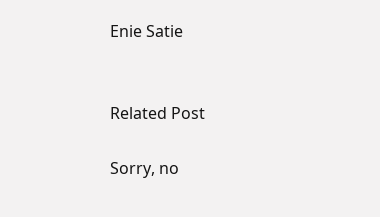Enie Satie


Related Post

Sorry, no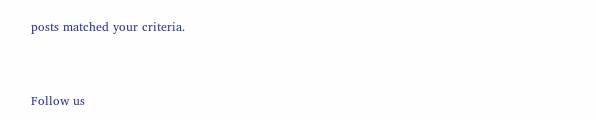posts matched your criteria.


Follow us